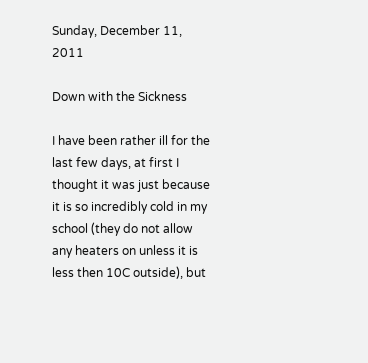Sunday, December 11, 2011

Down with the Sickness

I have been rather ill for the last few days, at first I thought it was just because it is so incredibly cold in my school (they do not allow any heaters on unless it is less then 10C outside), but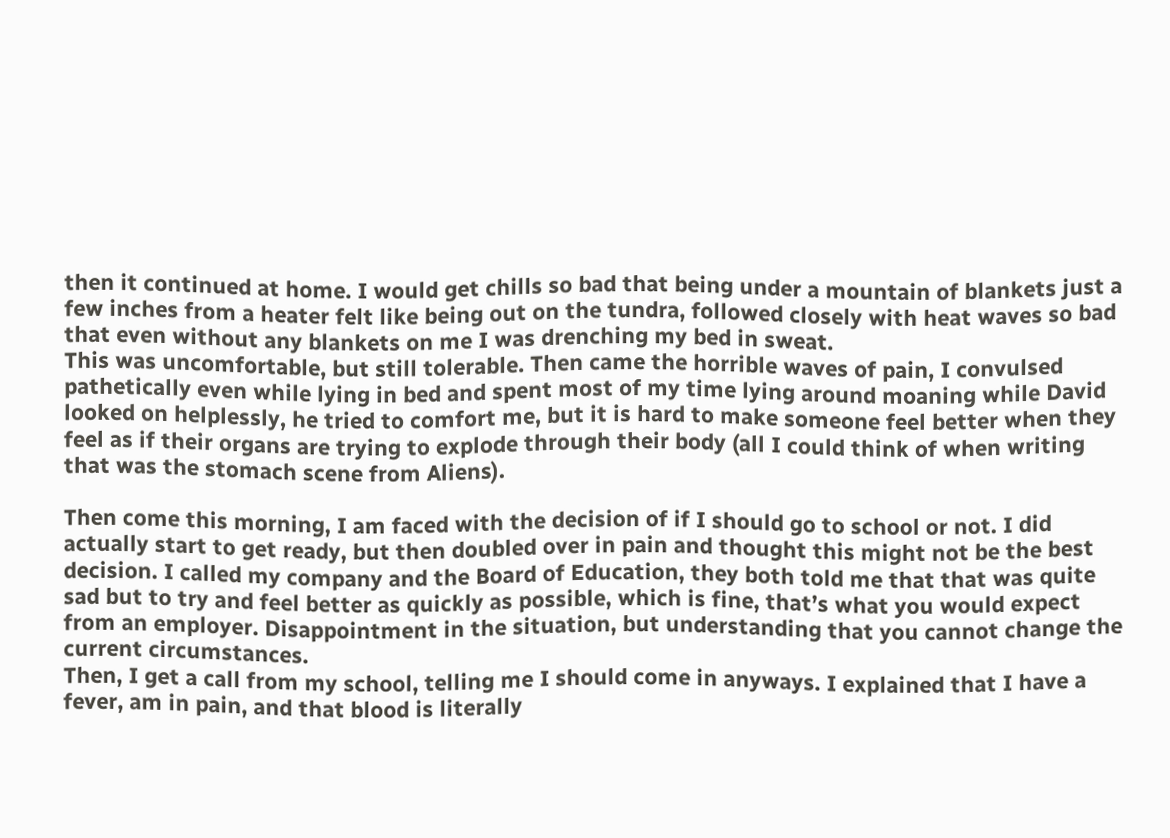then it continued at home. I would get chills so bad that being under a mountain of blankets just a few inches from a heater felt like being out on the tundra, followed closely with heat waves so bad that even without any blankets on me I was drenching my bed in sweat.
This was uncomfortable, but still tolerable. Then came the horrible waves of pain, I convulsed pathetically even while lying in bed and spent most of my time lying around moaning while David looked on helplessly, he tried to comfort me, but it is hard to make someone feel better when they feel as if their organs are trying to explode through their body (all I could think of when writing that was the stomach scene from Aliens).

Then come this morning, I am faced with the decision of if I should go to school or not. I did actually start to get ready, but then doubled over in pain and thought this might not be the best decision. I called my company and the Board of Education, they both told me that that was quite sad but to try and feel better as quickly as possible, which is fine, that’s what you would expect from an employer. Disappointment in the situation, but understanding that you cannot change the current circumstances.
Then, I get a call from my school, telling me I should come in anyways. I explained that I have a fever, am in pain, and that blood is literally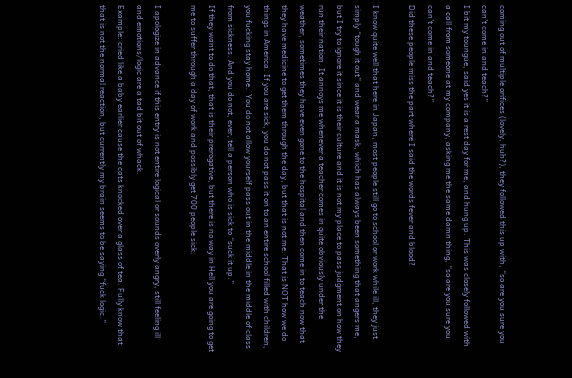coming out of multiple orifices (lovely, huh?), they followed this up with, “so are you sure you can’t come in and teach?”
I bit my toungue, said yes it is a rest day for me, and hung up. This was closely followed with a call from someone at my company, asking me the same damn thing, “so are you sure you can’t come in and teach?”
Did these people miss the part where I said the words fever and blood?

I know quite well that here in Japan, most people still go to school or work while ill, they just simply “tough it out” and wear a mask, which has always been something that angers me, but I try to ignore it since it is their culture and it is not my place to pass judgment on how they run their nation. It annoys me whenever a teacher comes in quite obviously under the weather, sometimes they have even gone to the hospital and then come in to teach now that they have medicine to get them through the day, but that is not me. That is NOT how we do things in America. If you are sick, you do not pass it on to an entire school filled with children, you fucking stay home.  You do not allow yourself pass out in the middle in the middle of class from sickness. And you do not, ever, tell a person who is sick to “suck it up.”
If they want to do that, that is their prerogative, but there is no way in Hell you are going to get me to suffer through a day of work and possibly get 700 people sick.

I apologize in advance if this entry is not entire logical or sounds overly angry, still feeling ill and emotions/logic are a tad bit out of whack.
Example: cried like a baby earlier cause the cats knocked over a glass of tea. Fully know that that is not the normal reaction, but currently my brain seems to be saying “fuck logic.”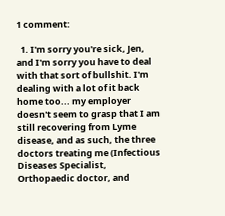1 comment:

  1. I'm sorry you're sick, Jen, and I'm sorry you have to deal with that sort of bullshit. I'm dealing with a lot of it back home too... my employer doesn't seem to grasp that I am still recovering from Lyme disease, and as such, the three doctors treating me (Infectious Diseases Specialist, Orthopaedic doctor, and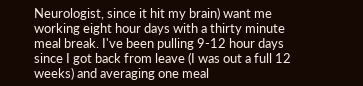Neurologist, since it hit my brain) want me working eight hour days with a thirty minute meal break. I've been pulling 9-12 hour days since I got back from leave (I was out a full 12 weeks) and averaging one meal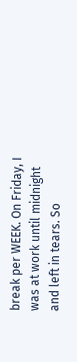break per WEEK. On Friday, I was at work until midnight and left in tears. So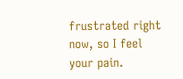frustrated right now, so I feel your pain.